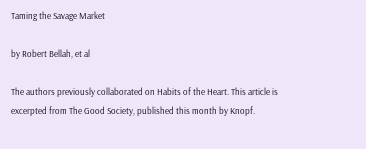Taming the Savage Market

by Robert Bellah, et al

The authors previously collaborated on Habits of the Heart. This article is excerpted from The Good Society, published this month by Knopf.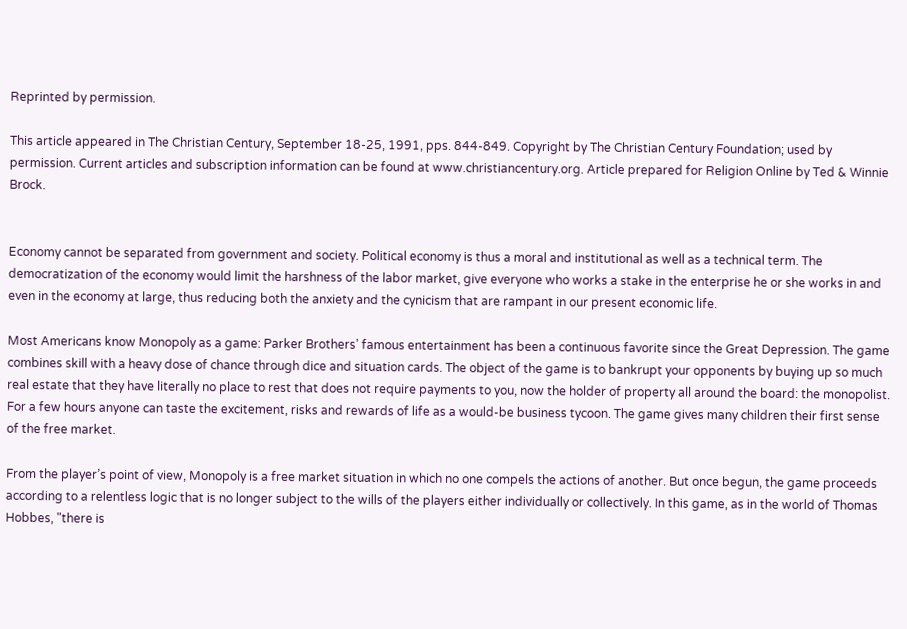Reprinted by permission.

This article appeared in The Christian Century, September 18-25, 1991, pps. 844-849. Copyright by The Christian Century Foundation; used by permission. Current articles and subscription information can be found at www.christiancentury.org. Article prepared for Religion Online by Ted & Winnie Brock.


Economy cannot be separated from government and society. Political economy is thus a moral and institutional as well as a technical term. The democratization of the economy would limit the harshness of the labor market, give everyone who works a stake in the enterprise he or she works in and even in the economy at large, thus reducing both the anxiety and the cynicism that are rampant in our present economic life.

Most Americans know Monopoly as a game: Parker Brothers’ famous entertainment has been a continuous favorite since the Great Depression. The game combines skill with a heavy dose of chance through dice and situation cards. The object of the game is to bankrupt your opponents by buying up so much real estate that they have literally no place to rest that does not require payments to you, now the holder of property all around the board: the monopolist. For a few hours anyone can taste the excitement, risks and rewards of life as a would-be business tycoon. The game gives many children their first sense of the free market.

From the player’s point of view, Monopoly is a free market situation in which no one compels the actions of another. But once begun, the game proceeds according to a relentless logic that is no longer subject to the wills of the players either individually or collectively. In this game, as in the world of Thomas Hobbes, "there is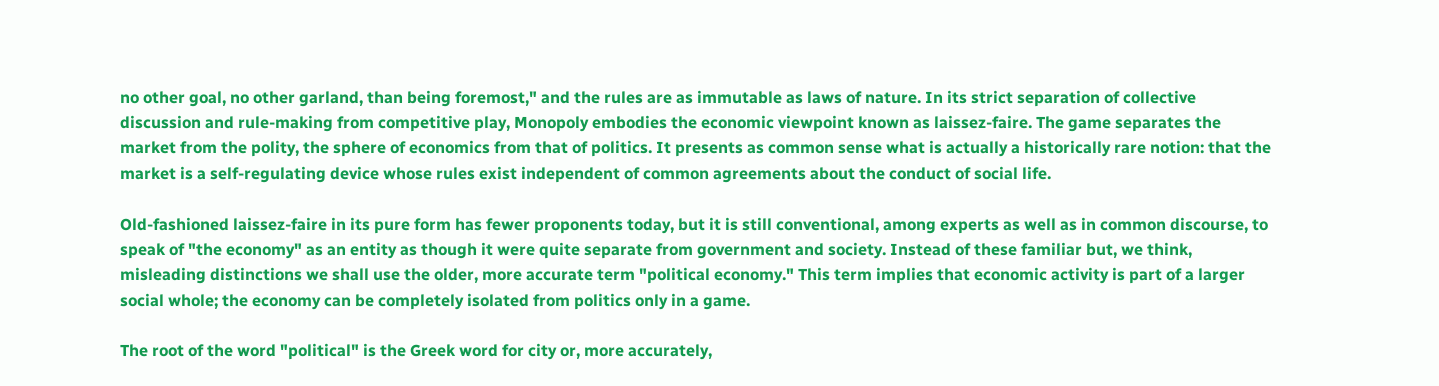no other goal, no other garland, than being foremost," and the rules are as immutable as laws of nature. In its strict separation of collective discussion and rule-making from competitive play, Monopoly embodies the economic viewpoint known as laissez-faire. The game separates the market from the polity, the sphere of economics from that of politics. It presents as common sense what is actually a historically rare notion: that the market is a self-regulating device whose rules exist independent of common agreements about the conduct of social life.

Old-fashioned laissez-faire in its pure form has fewer proponents today, but it is still conventional, among experts as well as in common discourse, to speak of "the economy" as an entity as though it were quite separate from government and society. Instead of these familiar but, we think, misleading distinctions we shall use the older, more accurate term "political economy." This term implies that economic activity is part of a larger social whole; the economy can be completely isolated from politics only in a game.

The root of the word "political" is the Greek word for city or, more accurately,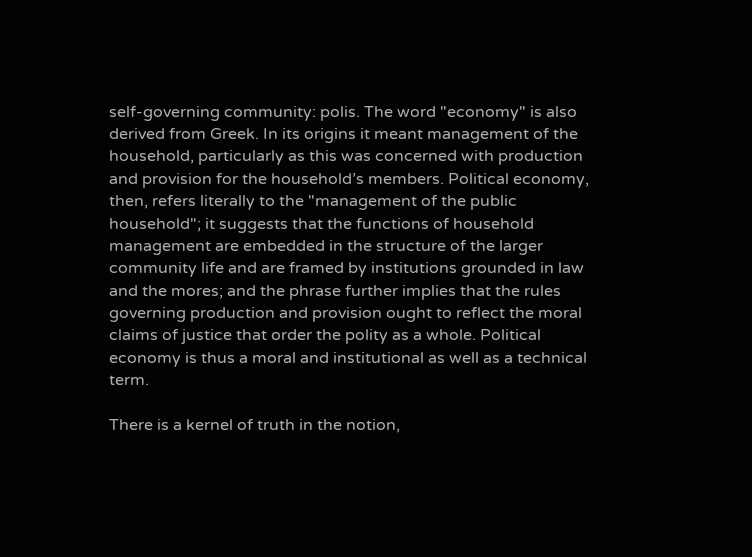self-governing community: polis. The word "economy" is also derived from Greek. In its origins it meant management of the household, particularly as this was concerned with production and provision for the household’s members. Political economy, then, refers literally to the "management of the public household"; it suggests that the functions of household management are embedded in the structure of the larger community life and are framed by institutions grounded in law and the mores; and the phrase further implies that the rules governing production and provision ought to reflect the moral claims of justice that order the polity as a whole. Political economy is thus a moral and institutional as well as a technical term.

There is a kernel of truth in the notion,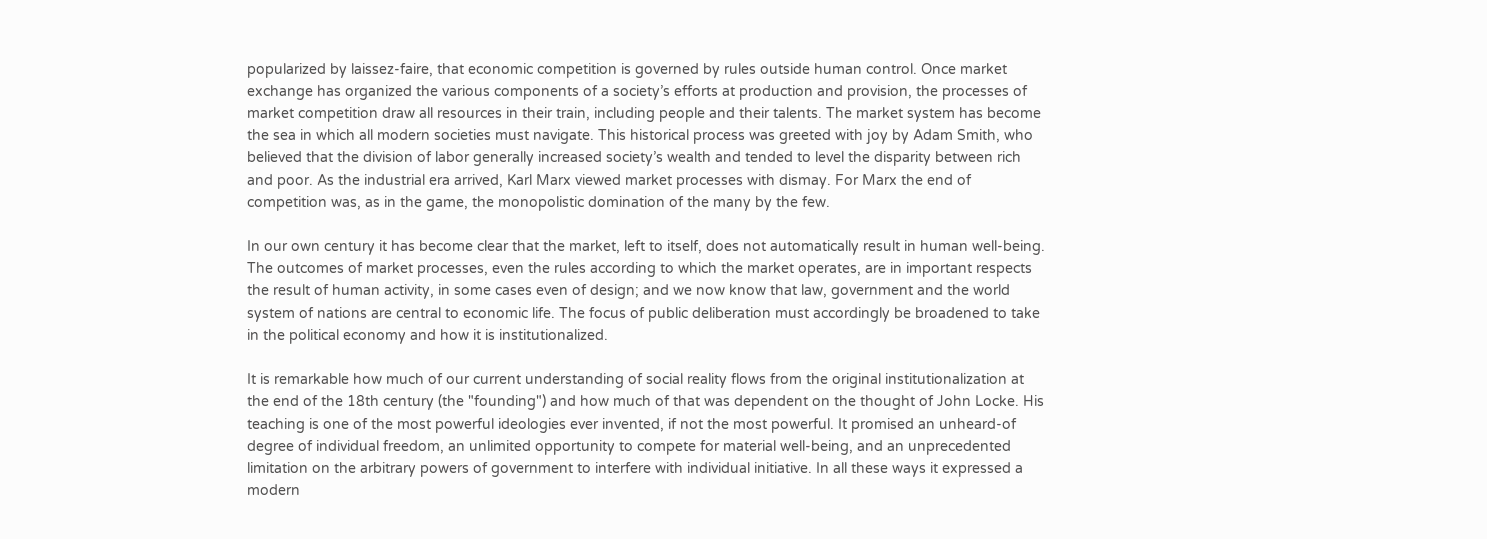popularized by laissez-faire, that economic competition is governed by rules outside human control. Once market exchange has organized the various components of a society’s efforts at production and provision, the processes of market competition draw all resources in their train, including people and their talents. The market system has become the sea in which all modern societies must navigate. This historical process was greeted with joy by Adam Smith, who believed that the division of labor generally increased society’s wealth and tended to level the disparity between rich and poor. As the industrial era arrived, Karl Marx viewed market processes with dismay. For Marx the end of competition was, as in the game, the monopolistic domination of the many by the few.

In our own century it has become clear that the market, left to itself, does not automatically result in human well-being. The outcomes of market processes, even the rules according to which the market operates, are in important respects the result of human activity, in some cases even of design; and we now know that law, government and the world system of nations are central to economic life. The focus of public deliberation must accordingly be broadened to take in the political economy and how it is institutionalized.

It is remarkable how much of our current understanding of social reality flows from the original institutionalization at the end of the 18th century (the "founding") and how much of that was dependent on the thought of John Locke. His teaching is one of the most powerful ideologies ever invented, if not the most powerful. It promised an unheard-of degree of individual freedom, an unlimited opportunity to compete for material well-being, and an unprecedented limitation on the arbitrary powers of government to interfere with individual initiative. In all these ways it expressed a modern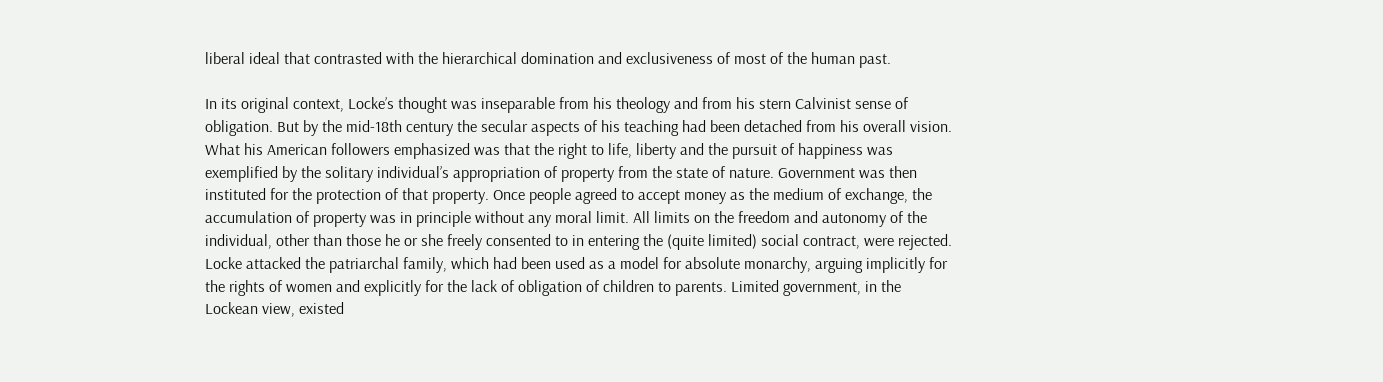liberal ideal that contrasted with the hierarchical domination and exclusiveness of most of the human past.

In its original context, Locke’s thought was inseparable from his theology and from his stern Calvinist sense of obligation. But by the mid-18th century the secular aspects of his teaching had been detached from his overall vision. What his American followers emphasized was that the right to life, liberty and the pursuit of happiness was exemplified by the solitary individual’s appropriation of property from the state of nature. Government was then instituted for the protection of that property. Once people agreed to accept money as the medium of exchange, the accumulation of property was in principle without any moral limit. All limits on the freedom and autonomy of the individual, other than those he or she freely consented to in entering the (quite limited) social contract, were rejected. Locke attacked the patriarchal family, which had been used as a model for absolute monarchy, arguing implicitly for the rights of women and explicitly for the lack of obligation of children to parents. Limited government, in the Lockean view, existed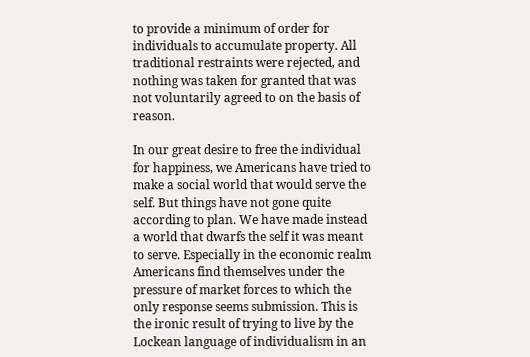to provide a minimum of order for individuals to accumulate property. All traditional restraints were rejected, and nothing was taken for granted that was not voluntarily agreed to on the basis of reason.

In our great desire to free the individual for happiness, we Americans have tried to make a social world that would serve the self. But things have not gone quite according to plan. We have made instead a world that dwarfs the self it was meant to serve. Especially in the economic realm Americans find themselves under the pressure of market forces to which the only response seems submission. This is the ironic result of trying to live by the Lockean language of individualism in an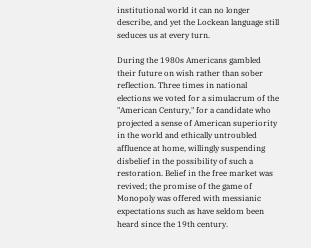institutional world it can no longer describe, and yet the Lockean language still seduces us at every turn.

During the 1980s Americans gambled their future on wish rather than sober reflection. Three times in national elections we voted for a simulacrum of the "American Century," for a candidate who projected a sense of American superiority in the world and ethically untroubled affluence at home, willingly suspending disbelief in the possibility of such a restoration. Belief in the free market was revived; the promise of the game of Monopoly was offered with messianic expectations such as have seldom been heard since the 19th century.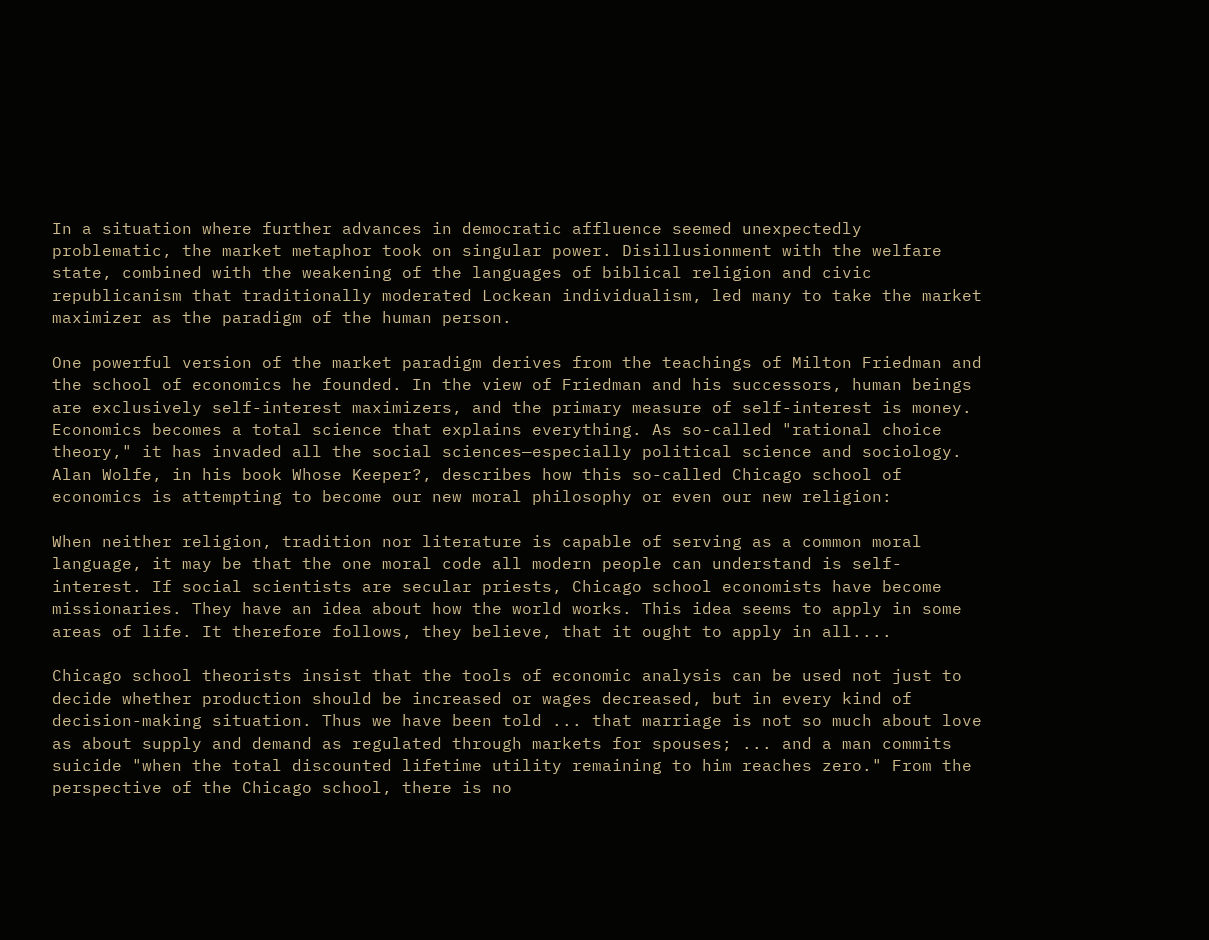In a situation where further advances in democratic affluence seemed unexpectedly problematic, the market metaphor took on singular power. Disillusionment with the welfare state, combined with the weakening of the languages of biblical religion and civic republicanism that traditionally moderated Lockean individualism, led many to take the market maximizer as the paradigm of the human person.

One powerful version of the market paradigm derives from the teachings of Milton Friedman and the school of economics he founded. In the view of Friedman and his successors, human beings are exclusively self-interest maximizers, and the primary measure of self-interest is money. Economics becomes a total science that explains everything. As so-called "rational choice theory," it has invaded all the social sciences—especially political science and sociology. Alan Wolfe, in his book Whose Keeper?, describes how this so-called Chicago school of economics is attempting to become our new moral philosophy or even our new religion:

When neither religion, tradition nor literature is capable of serving as a common moral language, it may be that the one moral code all modern people can understand is self-interest. If social scientists are secular priests, Chicago school economists have become missionaries. They have an idea about how the world works. This idea seems to apply in some areas of life. It therefore follows, they believe, that it ought to apply in all....

Chicago school theorists insist that the tools of economic analysis can be used not just to decide whether production should be increased or wages decreased, but in every kind of decision-making situation. Thus we have been told ... that marriage is not so much about love as about supply and demand as regulated through markets for spouses; ... and a man commits suicide "when the total discounted lifetime utility remaining to him reaches zero." From the perspective of the Chicago school, there is no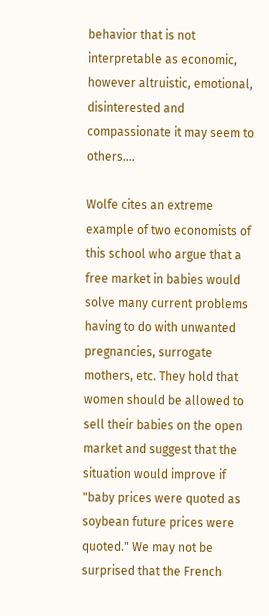behavior that is not interpretable as economic, however altruistic, emotional, disinterested and compassionate it may seem to others....

Wolfe cites an extreme example of two economists of this school who argue that a free market in babies would solve many current problems having to do with unwanted pregnancies, surrogate mothers, etc. They hold that women should be allowed to sell their babies on the open market and suggest that the situation would improve if "baby prices were quoted as soybean future prices were quoted." We may not be surprised that the French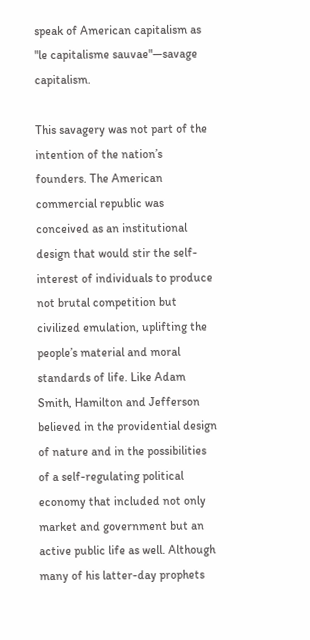speak of American capitalism as "le capitalisme sauvae"—savage capitalism.

This savagery was not part of the intention of the nation’s founders. The American commercial republic was conceived as an institutional design that would stir the self-interest of individuals to produce not brutal competition but civilized emulation, uplifting the people’s material and moral standards of life. Like Adam Smith, Hamilton and Jefferson believed in the providential design of nature and in the possibilities of a self-regulating political economy that included not only market and government but an active public life as well. Although many of his latter-day prophets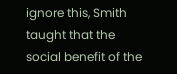ignore this, Smith taught that the social benefit of the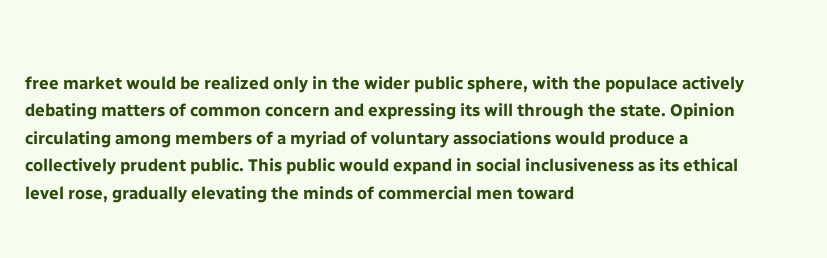free market would be realized only in the wider public sphere, with the populace actively debating matters of common concern and expressing its will through the state. Opinion circulating among members of a myriad of voluntary associations would produce a collectively prudent public. This public would expand in social inclusiveness as its ethical level rose, gradually elevating the minds of commercial men toward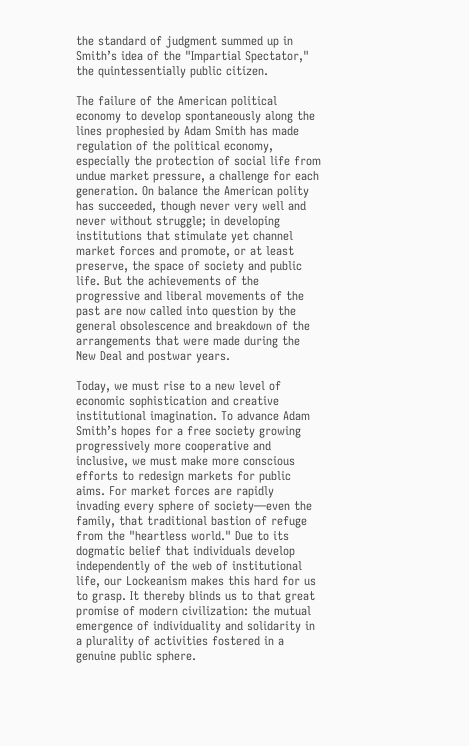the standard of judgment summed up in Smith’s idea of the "Impartial Spectator," the quintessentially public citizen.

The failure of the American political economy to develop spontaneously along the lines prophesied by Adam Smith has made regulation of the political economy, especially the protection of social life from undue market pressure, a challenge for each generation. On balance the American polity has succeeded, though never very well and never without struggle; in developing institutions that stimulate yet channel market forces and promote, or at least preserve, the space of society and public life. But the achievements of the progressive and liberal movements of the past are now called into question by the general obsolescence and breakdown of the arrangements that were made during the New Deal and postwar years.

Today, we must rise to a new level of economic sophistication and creative institutional imagination. To advance Adam Smith’s hopes for a free society growing progressively more cooperative and inclusive, we must make more conscious efforts to redesign markets for public aims. For market forces are rapidly invading every sphere of society—even the family, that traditional bastion of refuge from the "heartless world." Due to its dogmatic belief that individuals develop independently of the web of institutional life, our Lockeanism makes this hard for us to grasp. It thereby blinds us to that great promise of modern civilization: the mutual emergence of individuality and solidarity in a plurality of activities fostered in a genuine public sphere.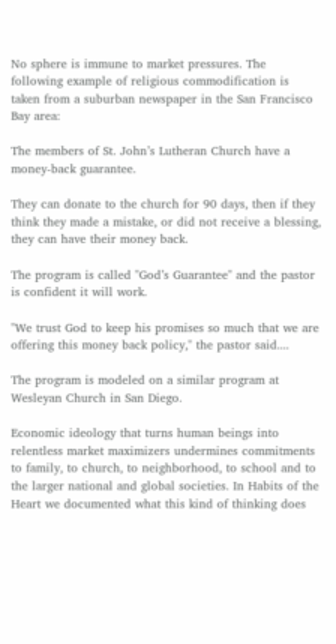No sphere is immune to market pressures. The following example of religious commodification is taken from a suburban newspaper in the San Francisco Bay area:

The members of St. John’s Lutheran Church have a money-back guarantee.

They can donate to the church for 90 days, then if they think they made a mistake, or did not receive a blessing, they can have their money back.

The program is called "God’s Guarantee" and the pastor is confident it will work.

"We trust God to keep his promises so much that we are offering this money back policy," the pastor said....

The program is modeled on a similar program at Wesleyan Church in San Diego.

Economic ideology that turns human beings into relentless market maximizers undermines commitments to family, to church, to neighborhood, to school and to the larger national and global societies. In Habits of the Heart we documented what this kind of thinking does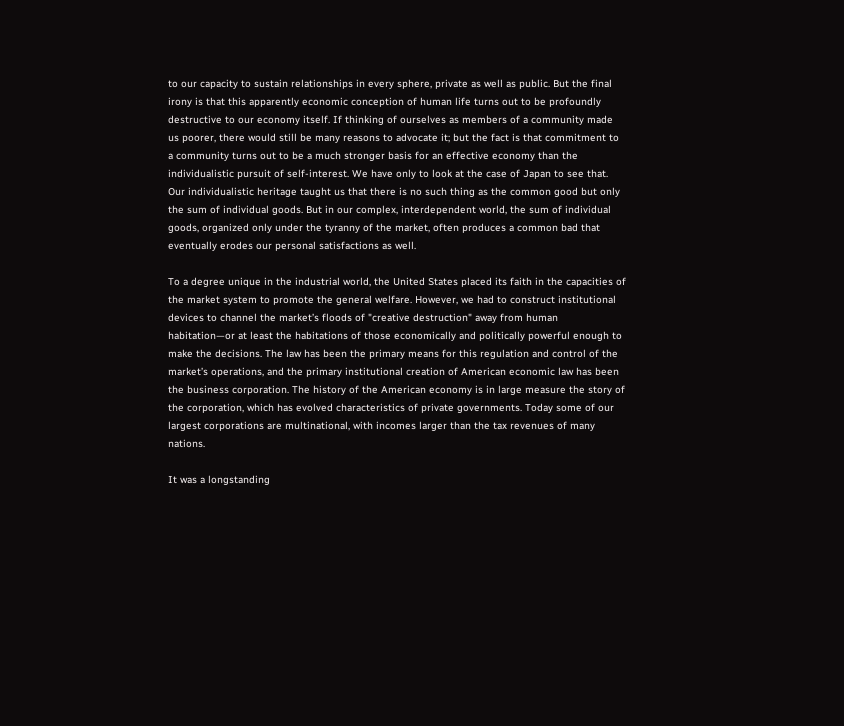to our capacity to sustain relationships in every sphere, private as well as public. But the final irony is that this apparently economic conception of human life turns out to be profoundly destructive to our economy itself. If thinking of ourselves as members of a community made us poorer, there would still be many reasons to advocate it; but the fact is that commitment to a community turns out to be a much stronger basis for an effective economy than the individualistic pursuit of self-interest. We have only to look at the case of Japan to see that. Our individualistic heritage taught us that there is no such thing as the common good but only the sum of individual goods. But in our complex, interdependent world, the sum of individual goods, organized only under the tyranny of the market, often produces a common bad that eventually erodes our personal satisfactions as well.

To a degree unique in the industrial world, the United States placed its faith in the capacities of the market system to promote the general welfare. However, we had to construct institutional devices to channel the market’s floods of "creative destruction" away from human habitation—or at least the habitations of those economically and politically powerful enough to make the decisions. The law has been the primary means for this regulation and control of the market’s operations, and the primary institutional creation of American economic law has been the business corporation. The history of the American economy is in large measure the story of the corporation, which has evolved characteristics of private governments. Today some of our largest corporations are multinational, with incomes larger than the tax revenues of many nations.

It was a longstanding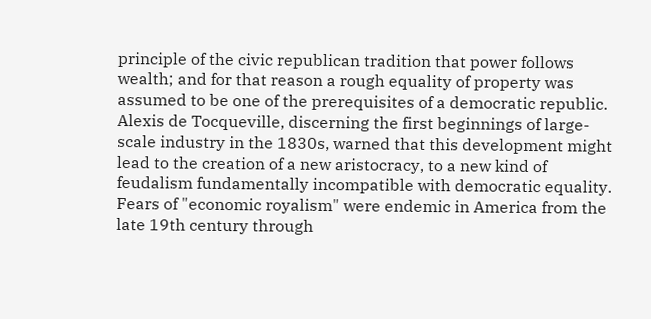principle of the civic republican tradition that power follows wealth; and for that reason a rough equality of property was assumed to be one of the prerequisites of a democratic republic. Alexis de Tocqueville, discerning the first beginnings of large-scale industry in the 1830s, warned that this development might lead to the creation of a new aristocracy, to a new kind of feudalism fundamentally incompatible with democratic equality. Fears of "economic royalism" were endemic in America from the late 19th century through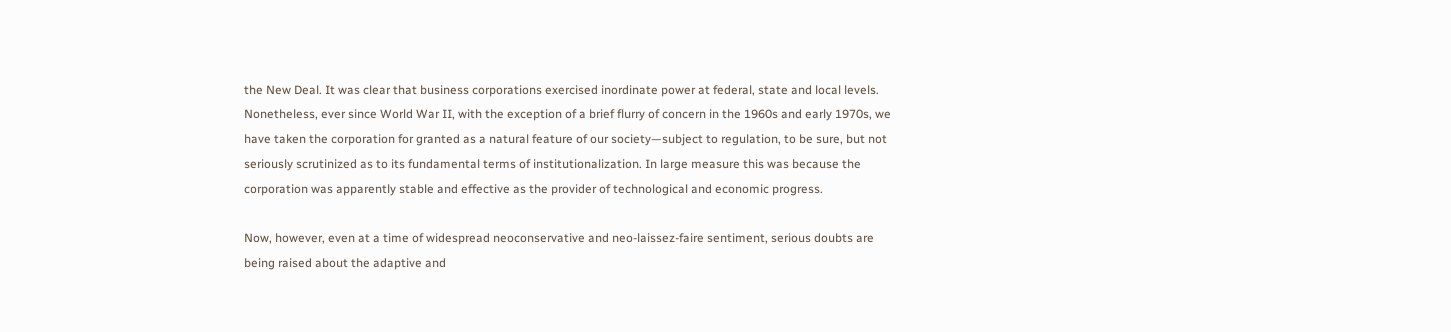the New Deal. It was clear that business corporations exercised inordinate power at federal, state and local levels. Nonetheless, ever since World War II, with the exception of a brief flurry of concern in the 1960s and early 1970s, we have taken the corporation for granted as a natural feature of our society—subject to regulation, to be sure, but not seriously scrutinized as to its fundamental terms of institutionalization. In large measure this was because the corporation was apparently stable and effective as the provider of technological and economic progress.

Now, however, even at a time of widespread neoconservative and neo-laissez-faire sentiment, serious doubts are being raised about the adaptive and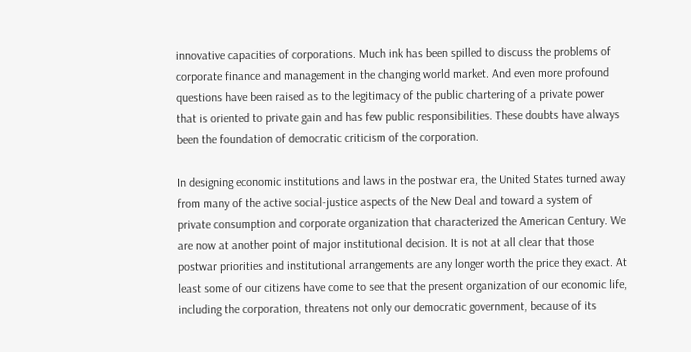innovative capacities of corporations. Much ink has been spilled to discuss the problems of corporate finance and management in the changing world market. And even more profound questions have been raised as to the legitimacy of the public chartering of a private power that is oriented to private gain and has few public responsibilities. These doubts have always been the foundation of democratic criticism of the corporation.

In designing economic institutions and laws in the postwar era, the United States turned away from many of the active social-justice aspects of the New Deal and toward a system of private consumption and corporate organization that characterized the American Century. We are now at another point of major institutional decision. It is not at all clear that those postwar priorities and institutional arrangements are any longer worth the price they exact. At least some of our citizens have come to see that the present organization of our economic life, including the corporation, threatens not only our democratic government, because of its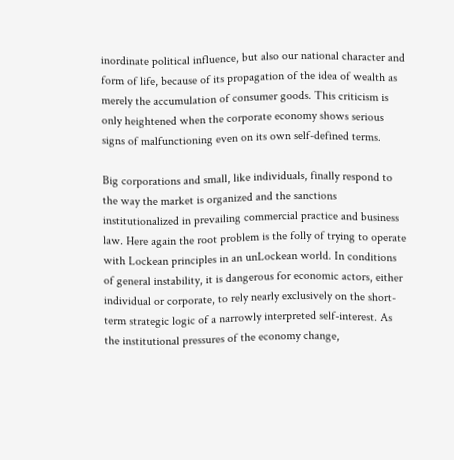inordinate political influence, but also our national character and form of life, because of its propagation of the idea of wealth as merely the accumulation of consumer goods. This criticism is only heightened when the corporate economy shows serious signs of malfunctioning even on its own self-defined terms.

Big corporations and small, like individuals, finally respond to the way the market is organized and the sanctions institutionalized in prevailing commercial practice and business law. Here again the root problem is the folly of trying to operate with Lockean principles in an unLockean world. In conditions of general instability, it is dangerous for economic actors, either individual or corporate, to rely nearly exclusively on the short-term strategic logic of a narrowly interpreted self-interest. As the institutional pressures of the economy change,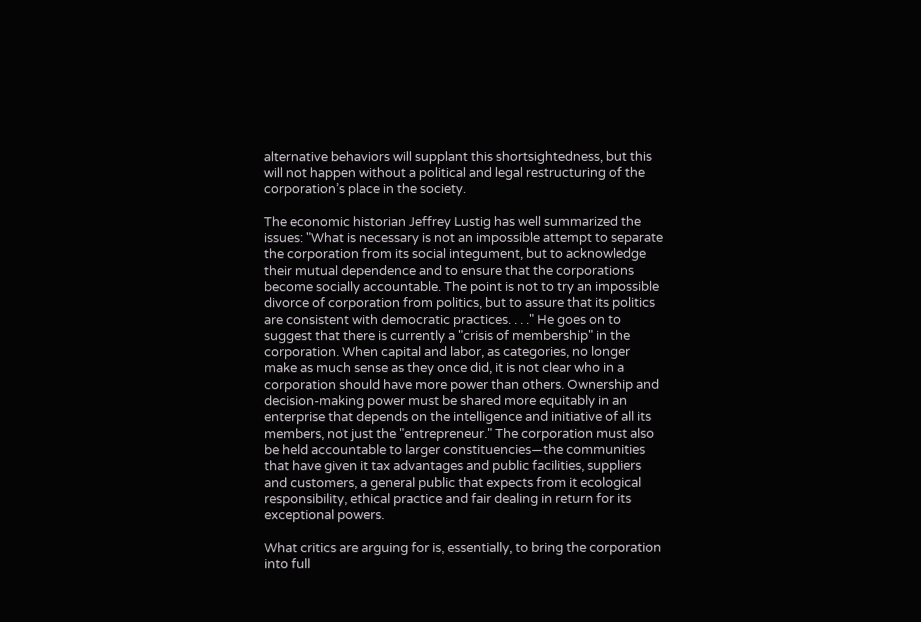alternative behaviors will supplant this shortsightedness, but this will not happen without a political and legal restructuring of the corporation’s place in the society.

The economic historian Jeffrey Lustig has well summarized the issues: "What is necessary is not an impossible attempt to separate the corporation from its social integument, but to acknowledge their mutual dependence and to ensure that the corporations become socially accountable. The point is not to try an impossible divorce of corporation from politics, but to assure that its politics are consistent with democratic practices. . . ." He goes on to suggest that there is currently a "crisis of membership" in the corporation. When capital and labor, as categories, no longer make as much sense as they once did, it is not clear who in a corporation should have more power than others. Ownership and decision-making power must be shared more equitably in an enterprise that depends on the intelligence and initiative of all its members, not just the "entrepreneur." The corporation must also be held accountable to larger constituencies—the communities that have given it tax advantages and public facilities, suppliers and customers, a general public that expects from it ecological responsibility, ethical practice and fair dealing in return for its exceptional powers.

What critics are arguing for is, essentially, to bring the corporation into full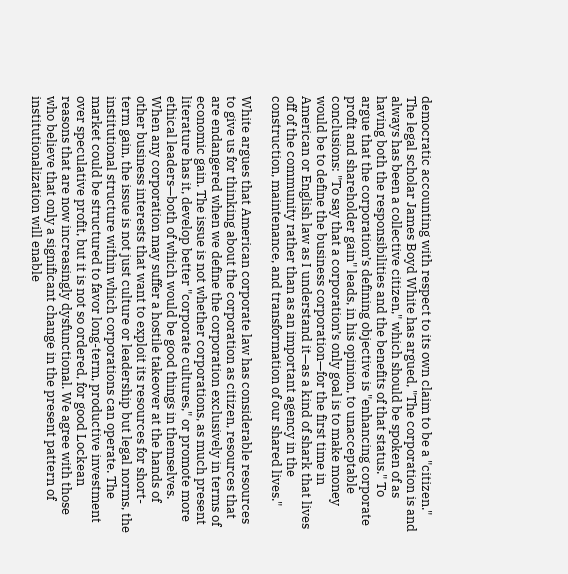democratic accounting with respect to its own claim to be a "citizen." The legal scholar James Boyd White has argued, "The corporation is and always has been a collective citizen," which should be spoken of as having both the responsibilities and the benefits of that status." To argue that the corporation’s defining objective is "enhancing corporate profit and shareholder gain" leads, in his opinion, to unacceptable conclusions: "To say that a corporation’s only goal is to make money would be to define the business corporation—for the first time in American or English law as I understand it—as a kind of shark that lives off of the community rather than as an important agency in the construction, maintenance, and transformation of our shared lives."

White argues that American corporate law has considerable resources to give us for thinking about the corporation as citizen, resources that are endangered when we define the corporation exclusively in terms of economic gain. The issue is not whether corporations, as much present literature has it, develop better "corporate cultures," or promote more ethical leaders—both of which would be good things in themselves. When any corporation may suffer a hostile takeover at the hands of other business interests that want to exploit its resources for short-term gain, the issue is not just culture or leadership but legal norms, the institutional structure within which corporations can operate. The market could be structured to favor long-term, productive investment over speculative profit, but it is not so ordered, for good Lockean reasons that are now increasingly dysfunctional. We agree with those who believe that only a significant change in the present pattern of institutionalization will enable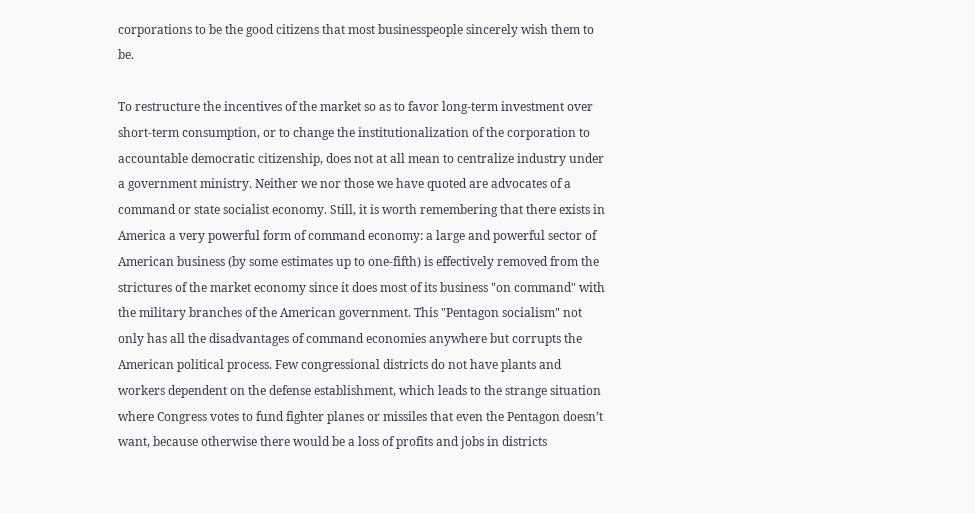corporations to be the good citizens that most businesspeople sincerely wish them to be.

To restructure the incentives of the market so as to favor long-term investment over short-term consumption, or to change the institutionalization of the corporation to accountable democratic citizenship, does not at all mean to centralize industry under a government ministry. Neither we nor those we have quoted are advocates of a command or state socialist economy. Still, it is worth remembering that there exists in America a very powerful form of command economy: a large and powerful sector of American business (by some estimates up to one-fifth) is effectively removed from the strictures of the market economy since it does most of its business "on command" with the military branches of the American government. This "Pentagon socialism" not only has all the disadvantages of command economies anywhere but corrupts the American political process. Few congressional districts do not have plants and workers dependent on the defense establishment, which leads to the strange situation where Congress votes to fund fighter planes or missiles that even the Pentagon doesn’t want, because otherwise there would be a loss of profits and jobs in districts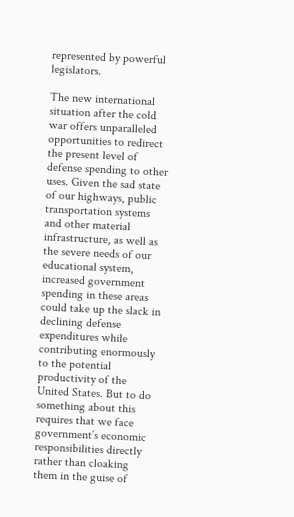represented by powerful legislators.

The new international situation after the cold war offers unparalleled opportunities to redirect the present level of defense spending to other uses. Given the sad state of our highways, public transportation systems and other material infrastructure, as well as the severe needs of our educational system, increased government spending in these areas could take up the slack in declining defense expenditures while contributing enormously to the potential productivity of the United States. But to do something about this requires that we face government’s economic responsibilities directly rather than cloaking them in the guise of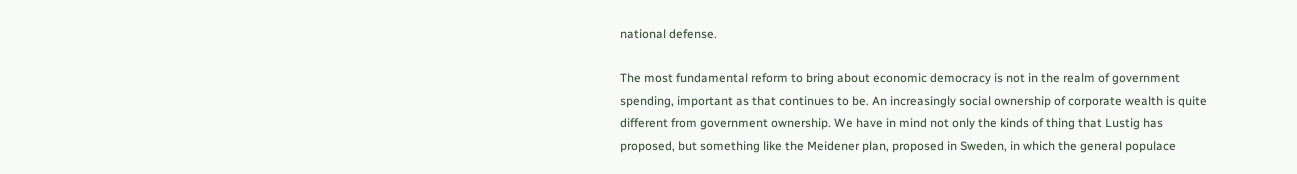national defense.

The most fundamental reform to bring about economic democracy is not in the realm of government spending, important as that continues to be. An increasingly social ownership of corporate wealth is quite different from government ownership. We have in mind not only the kinds of thing that Lustig has proposed, but something like the Meidener plan, proposed in Sweden, in which the general populace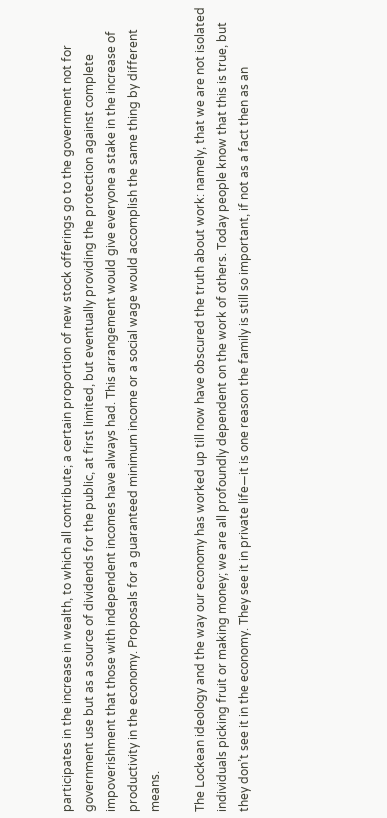participates in the increase in wealth, to which all contribute; a certain proportion of new stock offerings go to the government not for government use but as a source of dividends for the public, at first limited, but eventually providing the protection against complete impoverishment that those with independent incomes have always had. This arrangement would give everyone a stake in the increase of productivity in the economy. Proposals for a guaranteed minimum income or a social wage would accomplish the same thing by different means.

The Lockean ideology and the way our economy has worked up till now have obscured the truth about work: namely, that we are not isolated individuals picking fruit or making money; we are all profoundly dependent on the work of others. Today people know that this is true, but they don’t see it in the economy. They see it in private life—it is one reason the family is still so important, if not as a fact then as an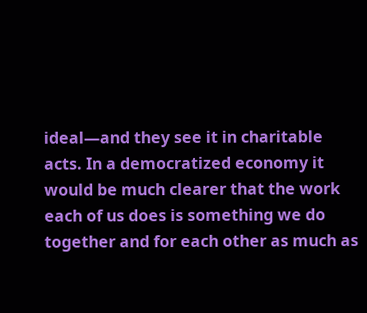ideal—and they see it in charitable acts. In a democratized economy it would be much clearer that the work each of us does is something we do together and for each other as much as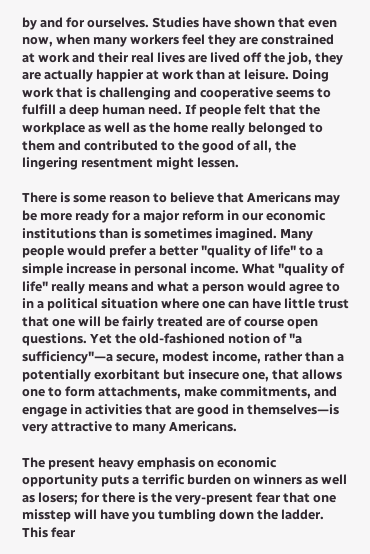by and for ourselves. Studies have shown that even now, when many workers feel they are constrained at work and their real lives are lived off the job, they are actually happier at work than at leisure. Doing work that is challenging and cooperative seems to fulfill a deep human need. If people felt that the workplace as well as the home really belonged to them and contributed to the good of all, the lingering resentment might lessen.

There is some reason to believe that Americans may be more ready for a major reform in our economic institutions than is sometimes imagined. Many people would prefer a better "quality of life" to a simple increase in personal income. What "quality of life" really means and what a person would agree to in a political situation where one can have little trust that one will be fairly treated are of course open questions. Yet the old-fashioned notion of "a sufficiency"—a secure, modest income, rather than a potentially exorbitant but insecure one, that allows one to form attachments, make commitments, and engage in activities that are good in themselves—is very attractive to many Americans.

The present heavy emphasis on economic opportunity puts a terrific burden on winners as well as losers; for there is the very-present fear that one misstep will have you tumbling down the ladder. This fear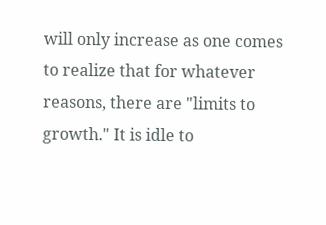will only increase as one comes to realize that for whatever reasons, there are "limits to growth." It is idle to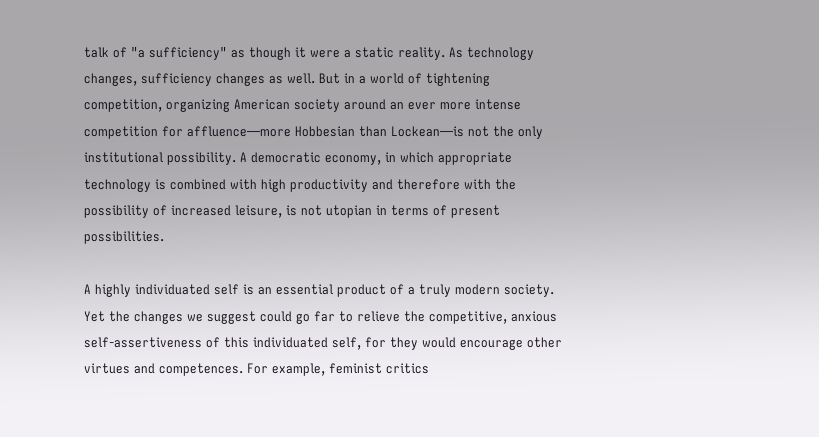talk of "a sufficiency" as though it were a static reality. As technology changes, sufficiency changes as well. But in a world of tightening competition, organizing American society around an ever more intense competition for affluence—more Hobbesian than Lockean—is not the only institutional possibility. A democratic economy, in which appropriate technology is combined with high productivity and therefore with the possibility of increased leisure, is not utopian in terms of present possibilities.

A highly individuated self is an essential product of a truly modern society. Yet the changes we suggest could go far to relieve the competitive, anxious self-assertiveness of this individuated self, for they would encourage other virtues and competences. For example, feminist critics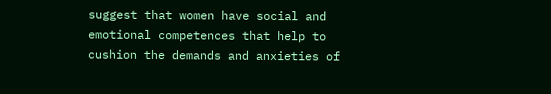suggest that women have social and emotional competences that help to cushion the demands and anxieties of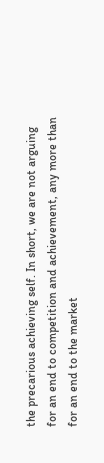the precarious achieving self. In short, we are not arguing for an end to competition and achievement, any more than for an end to the market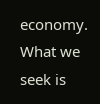economy. What we seek is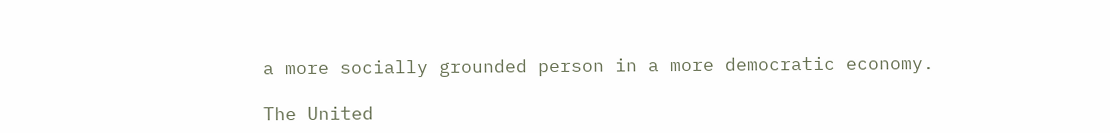a more socially grounded person in a more democratic economy.

The United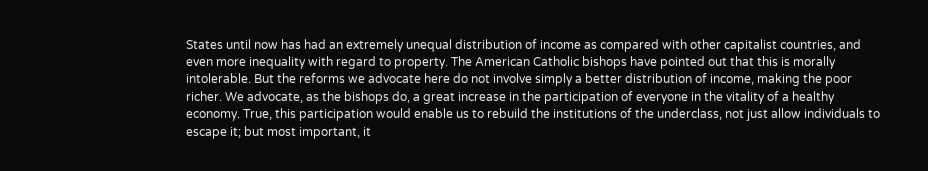States until now has had an extremely unequal distribution of income as compared with other capitalist countries, and even more inequality with regard to property. The American Catholic bishops have pointed out that this is morally intolerable. But the reforms we advocate here do not involve simply a better distribution of income, making the poor richer. We advocate, as the bishops do, a great increase in the participation of everyone in the vitality of a healthy economy. True, this participation would enable us to rebuild the institutions of the underclass, not just allow individuals to escape it; but most important, it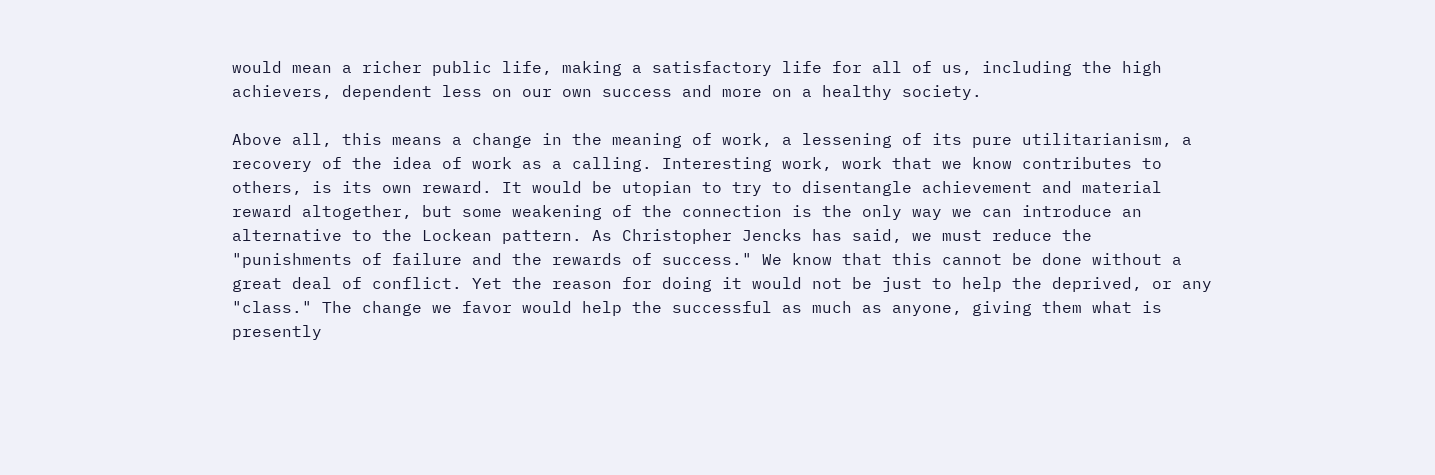would mean a richer public life, making a satisfactory life for all of us, including the high achievers, dependent less on our own success and more on a healthy society.

Above all, this means a change in the meaning of work, a lessening of its pure utilitarianism, a recovery of the idea of work as a calling. Interesting work, work that we know contributes to others, is its own reward. It would be utopian to try to disentangle achievement and material reward altogether, but some weakening of the connection is the only way we can introduce an alternative to the Lockean pattern. As Christopher Jencks has said, we must reduce the "punishments of failure and the rewards of success." We know that this cannot be done without a great deal of conflict. Yet the reason for doing it would not be just to help the deprived, or any "class." The change we favor would help the successful as much as anyone, giving them what is presently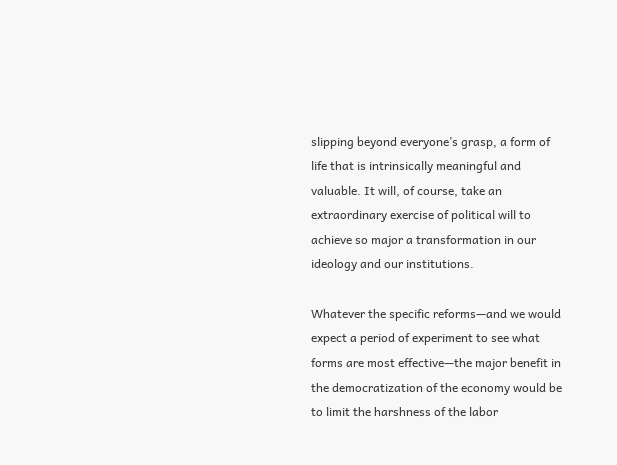slipping beyond everyone’s grasp, a form of life that is intrinsically meaningful and valuable. It will, of course, take an extraordinary exercise of political will to achieve so major a transformation in our ideology and our institutions.

Whatever the specific reforms—and we would expect a period of experiment to see what forms are most effective—the major benefit in the democratization of the economy would be to limit the harshness of the labor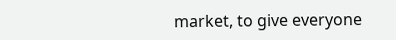market, to give everyone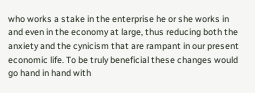who works a stake in the enterprise he or she works in and even in the economy at large, thus reducing both the anxiety and the cynicism that are rampant in our present economic life. To be truly beneficial these changes would go hand in hand with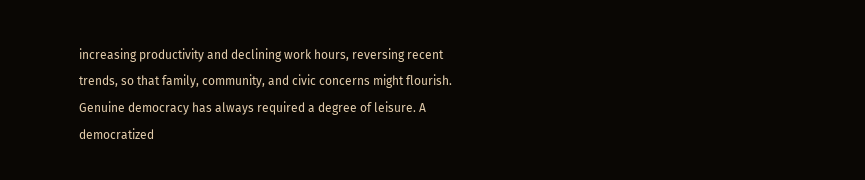increasing productivity and declining work hours, reversing recent trends, so that family, community, and civic concerns might flourish. Genuine democracy has always required a degree of leisure. A democratized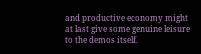and productive economy might at last give some genuine leisure to the demos itself.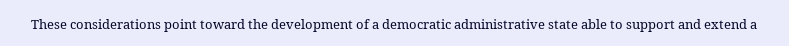These considerations point toward the development of a democratic administrative state able to support and extend a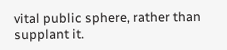vital public sphere, rather than supplant it.